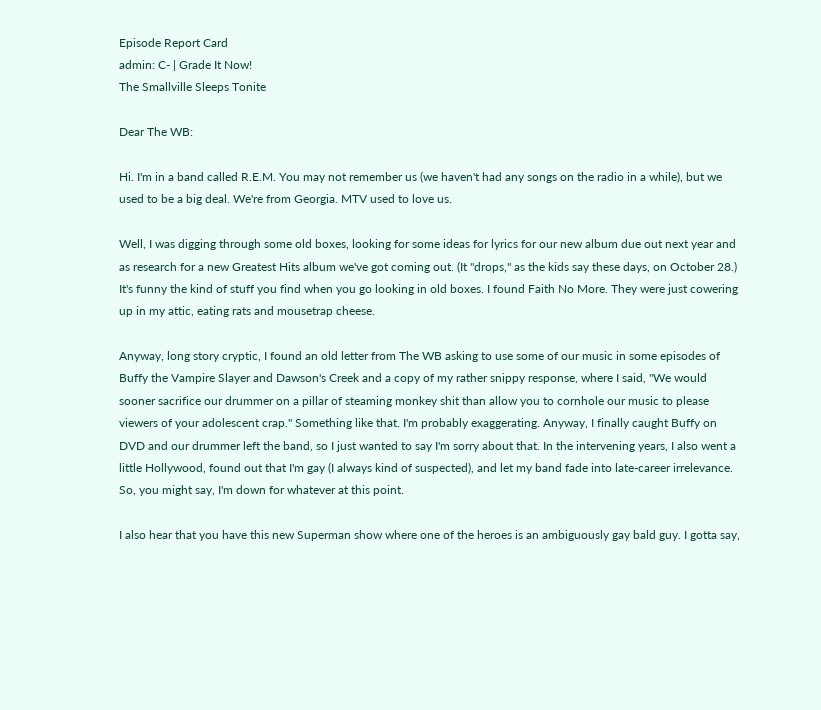Episode Report Card
admin: C- | Grade It Now!
The Smallville Sleeps Tonite

Dear The WB:

Hi. I'm in a band called R.E.M. You may not remember us (we haven't had any songs on the radio in a while), but we used to be a big deal. We're from Georgia. MTV used to love us.

Well, I was digging through some old boxes, looking for some ideas for lyrics for our new album due out next year and as research for a new Greatest Hits album we've got coming out. (It "drops," as the kids say these days, on October 28.) It's funny the kind of stuff you find when you go looking in old boxes. I found Faith No More. They were just cowering up in my attic, eating rats and mousetrap cheese.

Anyway, long story cryptic, I found an old letter from The WB asking to use some of our music in some episodes of Buffy the Vampire Slayer and Dawson's Creek and a copy of my rather snippy response, where I said, "We would sooner sacrifice our drummer on a pillar of steaming monkey shit than allow you to cornhole our music to please viewers of your adolescent crap." Something like that. I'm probably exaggerating. Anyway, I finally caught Buffy on DVD and our drummer left the band, so I just wanted to say I'm sorry about that. In the intervening years, I also went a little Hollywood, found out that I'm gay (I always kind of suspected), and let my band fade into late-career irrelevance. So, you might say, I'm down for whatever at this point.

I also hear that you have this new Superman show where one of the heroes is an ambiguously gay bald guy. I gotta say,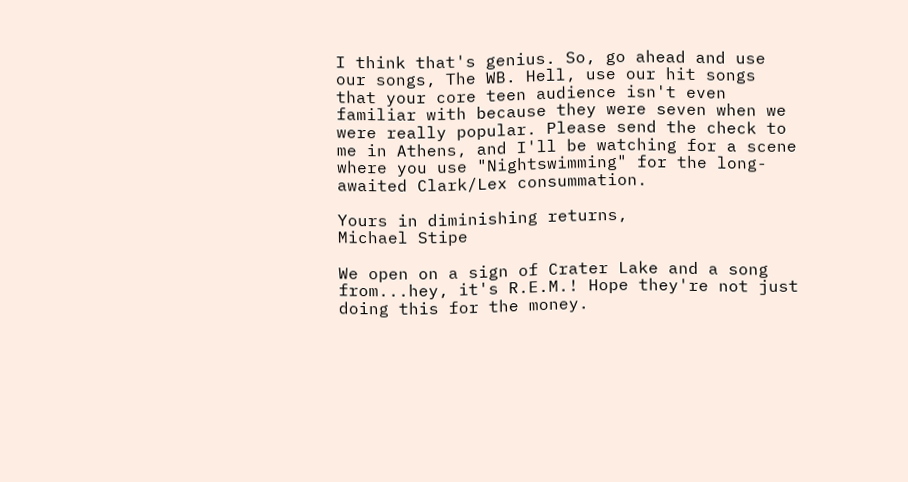I think that's genius. So, go ahead and use our songs, The WB. Hell, use our hit songs that your core teen audience isn't even familiar with because they were seven when we were really popular. Please send the check to me in Athens, and I'll be watching for a scene where you use "Nightswimming" for the long-awaited Clark/Lex consummation.

Yours in diminishing returns,
Michael Stipe

We open on a sign of Crater Lake and a song from...hey, it's R.E.M.! Hope they're not just doing this for the money.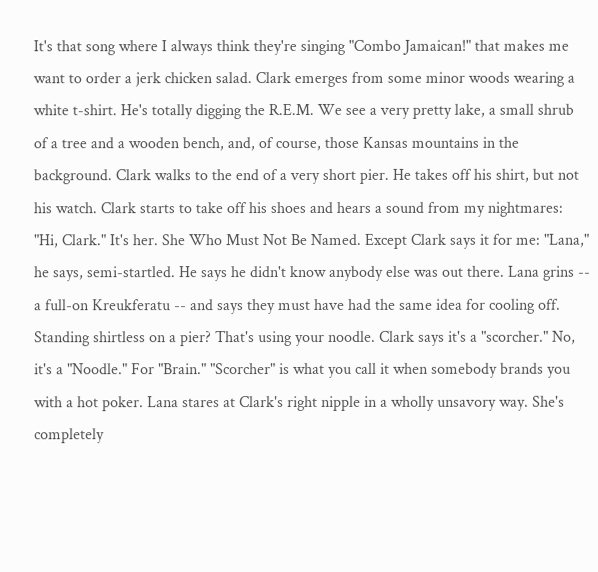It's that song where I always think they're singing "Combo Jamaican!" that makes me want to order a jerk chicken salad. Clark emerges from some minor woods wearing a white t-shirt. He's totally digging the R.E.M. We see a very pretty lake, a small shrub of a tree and a wooden bench, and, of course, those Kansas mountains in the background. Clark walks to the end of a very short pier. He takes off his shirt, but not his watch. Clark starts to take off his shoes and hears a sound from my nightmares: "Hi, Clark." It's her. She Who Must Not Be Named. Except Clark says it for me: "Lana," he says, semi-startled. He says he didn't know anybody else was out there. Lana grins -- a full-on Kreukferatu -- and says they must have had the same idea for cooling off. Standing shirtless on a pier? That's using your noodle. Clark says it's a "scorcher." No, it's a "Noodle." For "Brain." "Scorcher" is what you call it when somebody brands you with a hot poker. Lana stares at Clark's right nipple in a wholly unsavory way. She's completely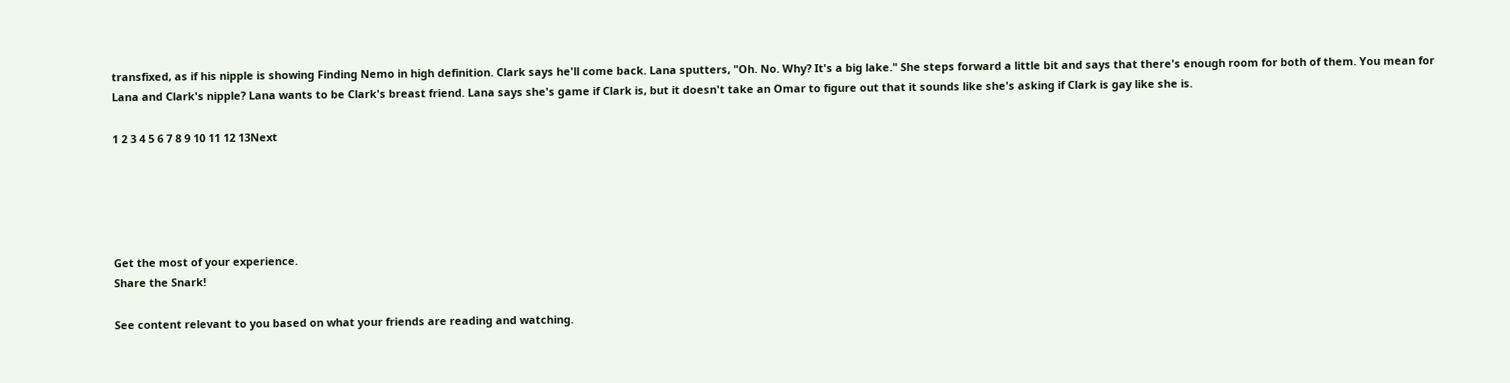transfixed, as if his nipple is showing Finding Nemo in high definition. Clark says he'll come back. Lana sputters, "Oh. No. Why? It's a big lake." She steps forward a little bit and says that there's enough room for both of them. You mean for Lana and Clark's nipple? Lana wants to be Clark's breast friend. Lana says she's game if Clark is, but it doesn't take an Omar to figure out that it sounds like she's asking if Clark is gay like she is.

1 2 3 4 5 6 7 8 9 10 11 12 13Next





Get the most of your experience.
Share the Snark!

See content relevant to you based on what your friends are reading and watching.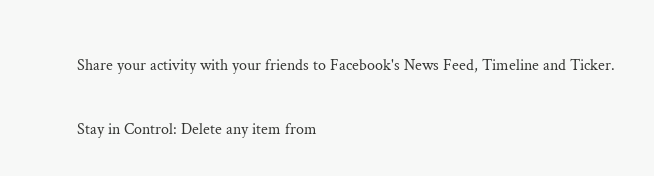Share your activity with your friends to Facebook's News Feed, Timeline and Ticker.

Stay in Control: Delete any item from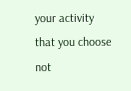your activity that you choose not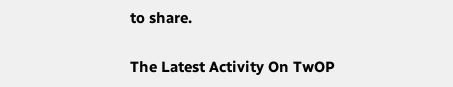to share.

The Latest Activity On TwOP